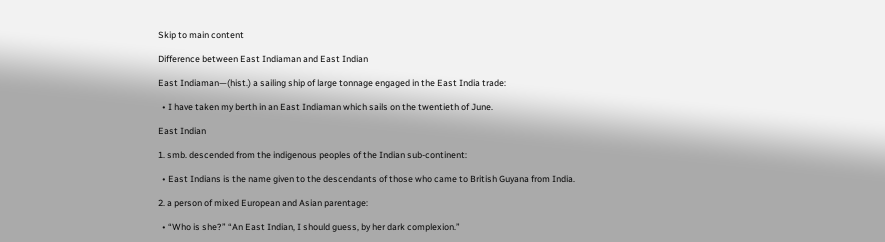Skip to main content

Difference between East Indiaman and East Indian

East Indiaman—(hist.) a sailing ship of large tonnage engaged in the East India trade:

  • I have taken my berth in an East Indiaman which sails on the twentieth of June.

East Indian

1. smb. descended from the indigenous peoples of the Indian sub-continent:

  • East Indians is the name given to the descendants of those who came to British Guyana from India.

2. a person of mixed European and Asian parentage:

  • “Who is she?” “An East Indian, I should guess, by her dark complexion.”